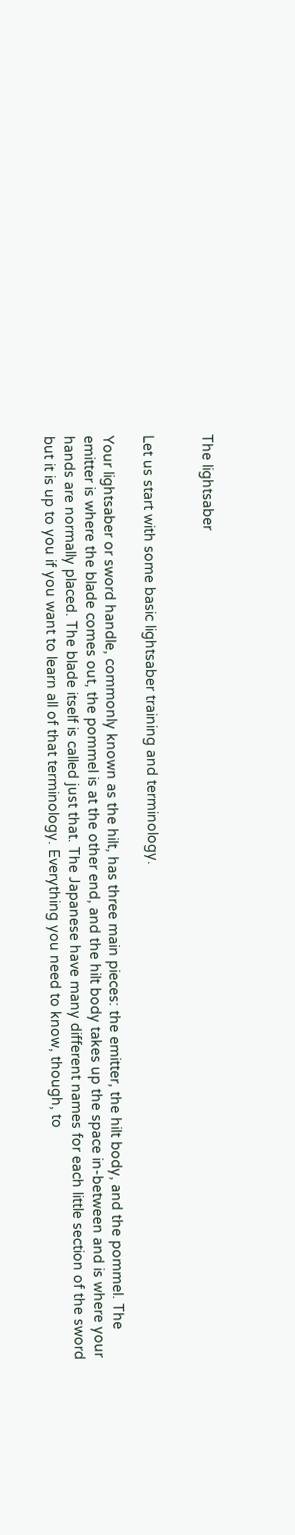The lightsaber


Let us start with some basic lightsaber training and terminology.

Your lightsaber or sword handle, commonly known as the hilt, has three main pieces: the emitter, the hilt body, and the pommel. The emitter is where the blade comes out, the pommel is at the other end, and the hilt body takes up the space in-between and is where your hands are normally placed. The blade itself is called just that. The Japanese have many different names for each little section of the sword but it is up to you if you want to learn all of that terminology. Everything you need to know, though, to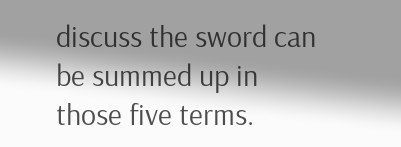discuss the sword can be summed up in those five terms.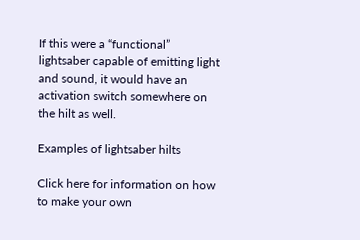If this were a “functional” lightsaber capable of emitting light and sound, it would have an activation switch somewhere on the hilt as well.

Examples of lightsaber hilts

Click here for information on how to make your own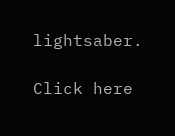lightsaber.

Click here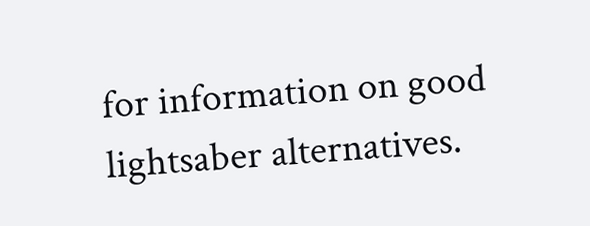for information on good lightsaber alternatives.